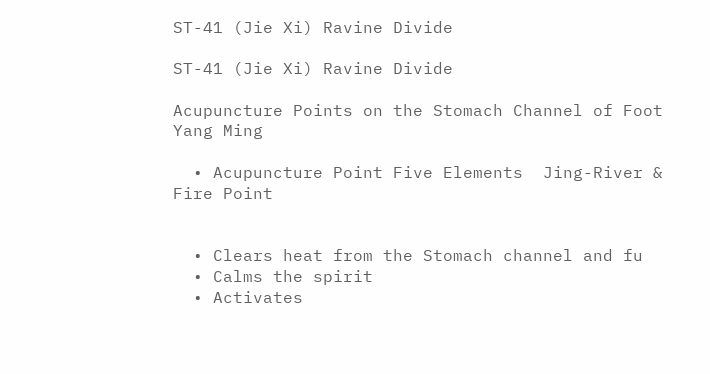ST-41 (Jie Xi) Ravine Divide

ST-41 (Jie Xi) Ravine Divide

Acupuncture Points on the Stomach Channel of Foot Yang Ming

  • Acupuncture Point Five Elements  Jing-River & Fire Point


  • Clears heat from the Stomach channel and fu
  • Calms the spirit
  • Activates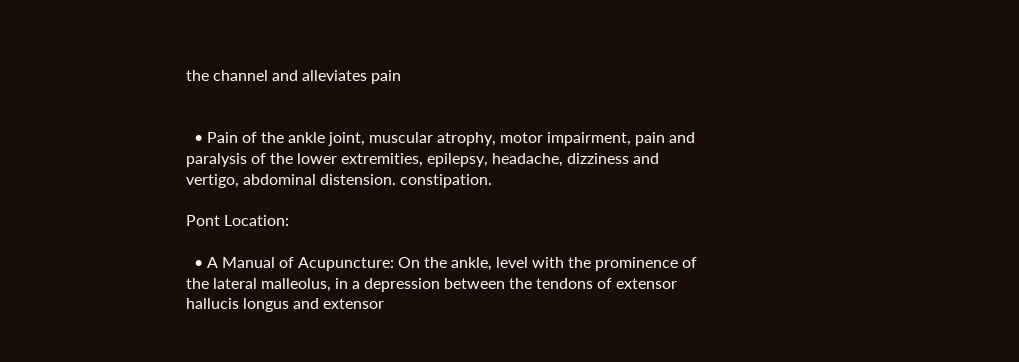the channel and alleviates pain


  • Pain of the ankle joint, muscular atrophy, motor impairment, pain and paralysis of the lower extremities, epilepsy, headache, dizziness and vertigo, abdominal distension. constipation.

Pont Location:

  • A Manual of Acupuncture: On the ankle, level with the prominence of the lateral malleolus, in a depression between the tendons of extensor hallucis longus and extensor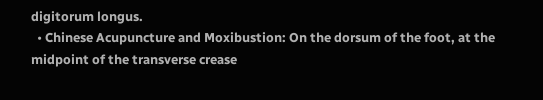digitorum longus.
  • Chinese Acupuncture and Moxibustion: On the dorsum of the foot, at the midpoint of the transverse crease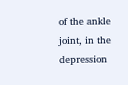of the ankle joint, in the depression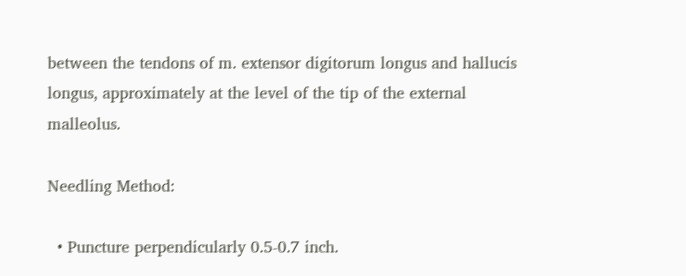between the tendons of m. extensor digitorum longus and hallucis longus, approximately at the level of the tip of the external malleolus.

Needling Method:

  • Puncture perpendicularly 0.5-0.7 inch.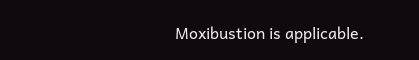Moxibustion is applicable.